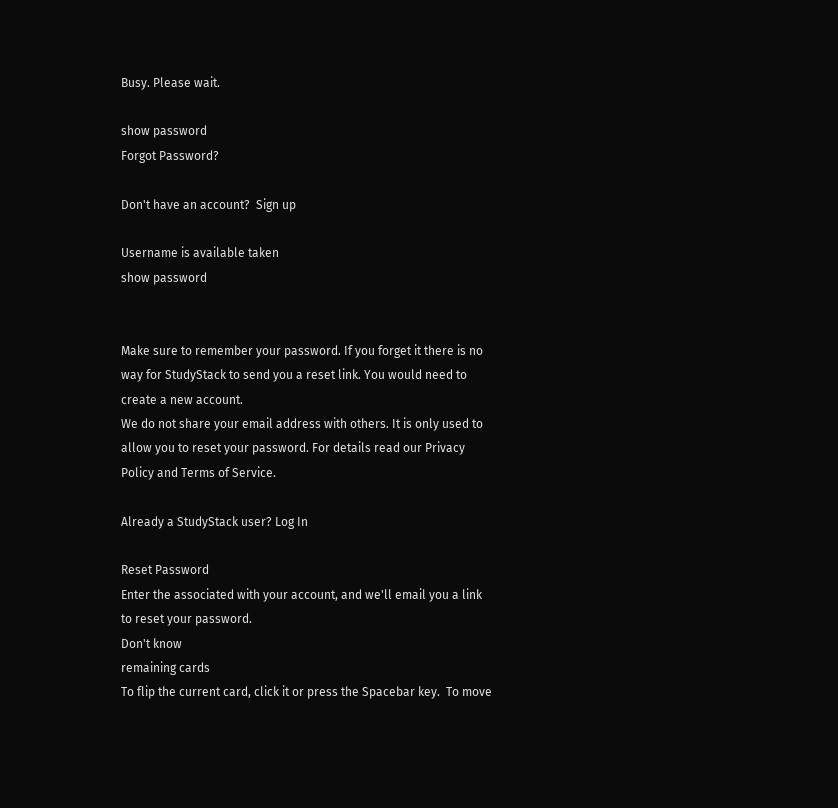Busy. Please wait.

show password
Forgot Password?

Don't have an account?  Sign up

Username is available taken
show password


Make sure to remember your password. If you forget it there is no way for StudyStack to send you a reset link. You would need to create a new account.
We do not share your email address with others. It is only used to allow you to reset your password. For details read our Privacy Policy and Terms of Service.

Already a StudyStack user? Log In

Reset Password
Enter the associated with your account, and we'll email you a link to reset your password.
Don't know
remaining cards
To flip the current card, click it or press the Spacebar key.  To move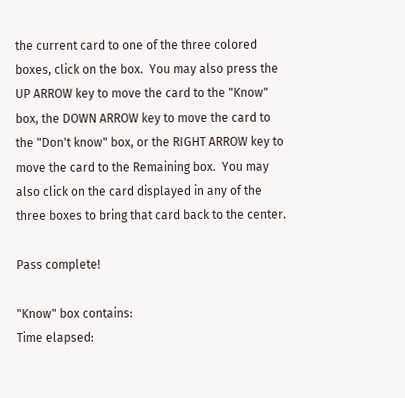the current card to one of the three colored boxes, click on the box.  You may also press the UP ARROW key to move the card to the "Know" box, the DOWN ARROW key to move the card to the "Don't know" box, or the RIGHT ARROW key to move the card to the Remaining box.  You may also click on the card displayed in any of the three boxes to bring that card back to the center.

Pass complete!

"Know" box contains:
Time elapsed: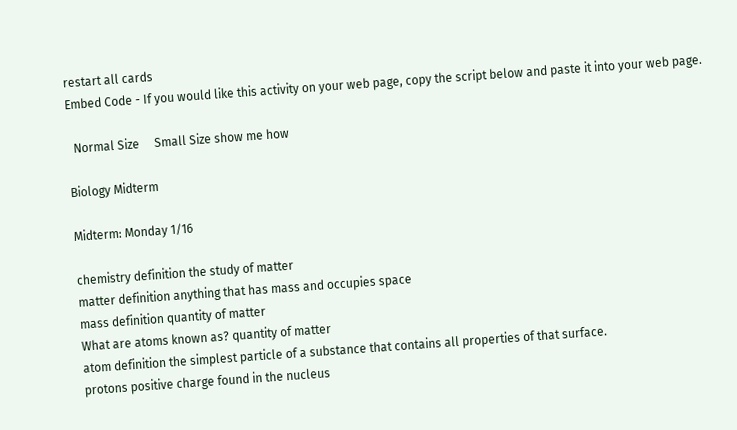restart all cards
Embed Code - If you would like this activity on your web page, copy the script below and paste it into your web page.

  Normal Size     Small Size show me how

Biology Midterm

Midterm: Monday 1/16

chemistry definition the study of matter
matter definition anything that has mass and occupies space
mass definition quantity of matter
What are atoms known as? quantity of matter
atom definition the simplest particle of a substance that contains all properties of that surface.
protons positive charge found in the nucleus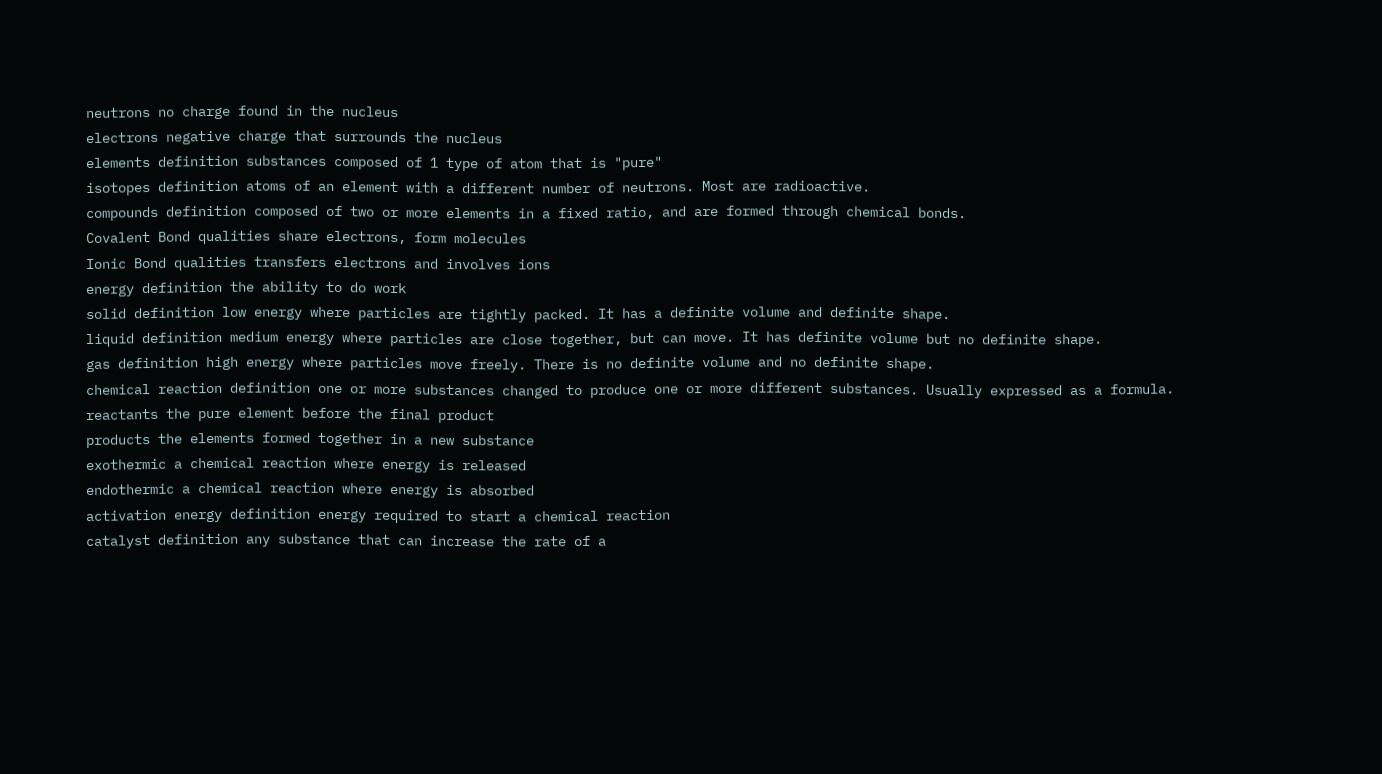neutrons no charge found in the nucleus
electrons negative charge that surrounds the nucleus
elements definition substances composed of 1 type of atom that is "pure"
isotopes definition atoms of an element with a different number of neutrons. Most are radioactive.
compounds definition composed of two or more elements in a fixed ratio, and are formed through chemical bonds.
Covalent Bond qualities share electrons, form molecules
Ionic Bond qualities transfers electrons and involves ions
energy definition the ability to do work
solid definition low energy where particles are tightly packed. It has a definite volume and definite shape.
liquid definition medium energy where particles are close together, but can move. It has definite volume but no definite shape.
gas definition high energy where particles move freely. There is no definite volume and no definite shape.
chemical reaction definition one or more substances changed to produce one or more different substances. Usually expressed as a formula.
reactants the pure element before the final product
products the elements formed together in a new substance
exothermic a chemical reaction where energy is released
endothermic a chemical reaction where energy is absorbed
activation energy definition energy required to start a chemical reaction
catalyst definition any substance that can increase the rate of a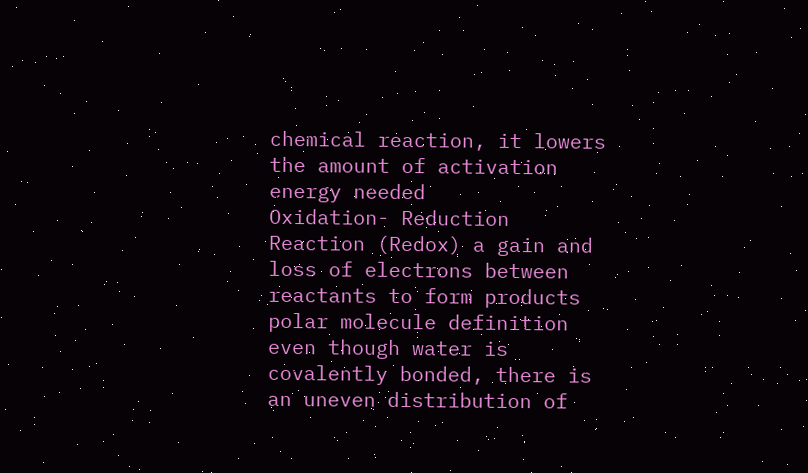chemical reaction, it lowers the amount of activation energy needed
Oxidation- Reduction Reaction (Redox) a gain and loss of electrons between reactants to form products
polar molecule definition even though water is covalently bonded, there is an uneven distribution of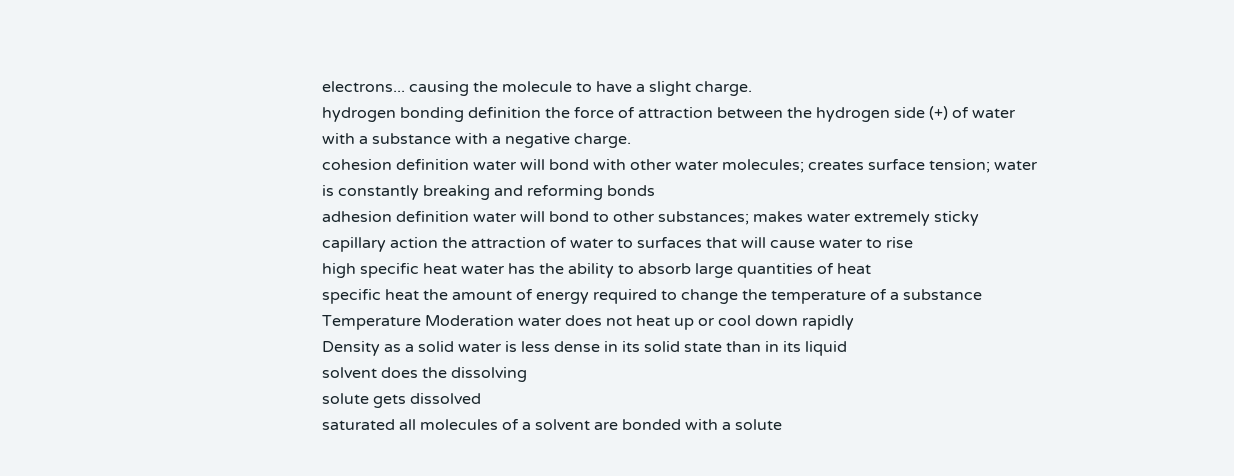electrons... causing the molecule to have a slight charge.
hydrogen bonding definition the force of attraction between the hydrogen side (+) of water with a substance with a negative charge.
cohesion definition water will bond with other water molecules; creates surface tension; water is constantly breaking and reforming bonds
adhesion definition water will bond to other substances; makes water extremely sticky
capillary action the attraction of water to surfaces that will cause water to rise
high specific heat water has the ability to absorb large quantities of heat
specific heat the amount of energy required to change the temperature of a substance
Temperature Moderation water does not heat up or cool down rapidly
Density as a solid water is less dense in its solid state than in its liquid
solvent does the dissolving
solute gets dissolved
saturated all molecules of a solvent are bonded with a solute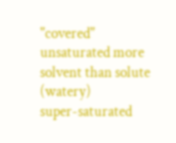"covered"
unsaturated more solvent than solute (watery)
super-saturated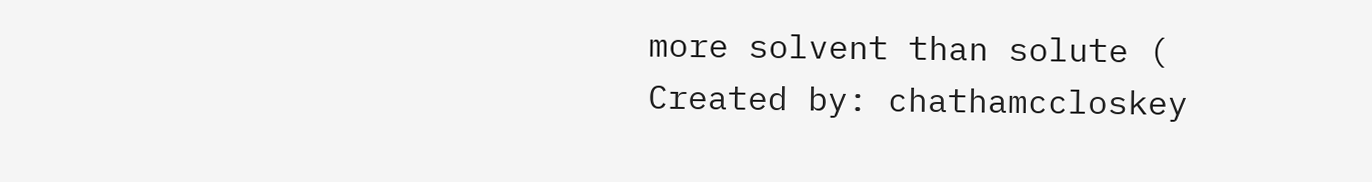more solvent than solute (
Created by: chathamccloskey